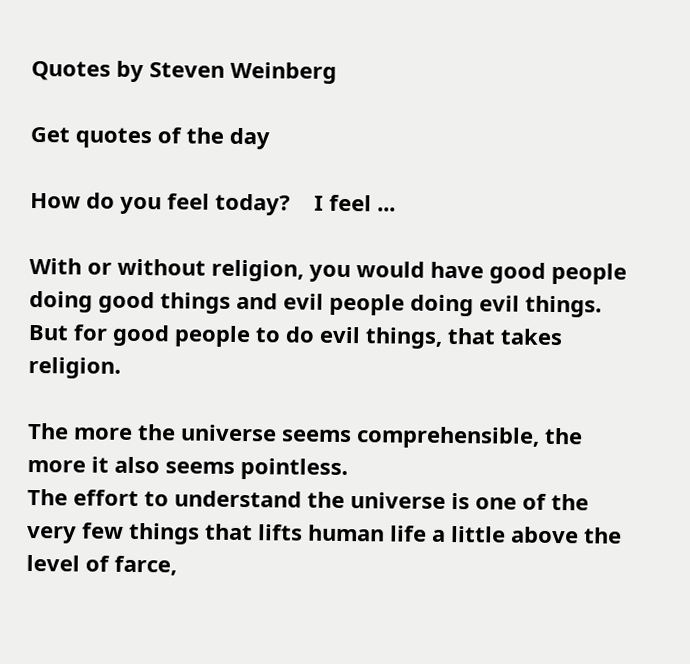Quotes by Steven Weinberg

Get quotes of the day

How do you feel today?    I feel ...

With or without religion, you would have good people doing good things and evil people doing evil things. But for good people to do evil things, that takes religion.

The more the universe seems comprehensible, the more it also seems pointless.
The effort to understand the universe is one of the very few things that lifts human life a little above the level of farce,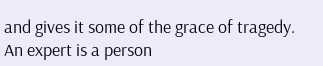and gives it some of the grace of tragedy.
An expert is a person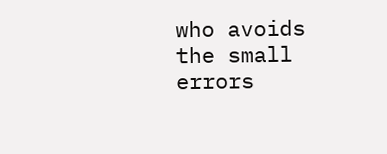who avoids the small errors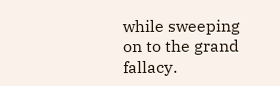while sweeping on to the grand fallacy.